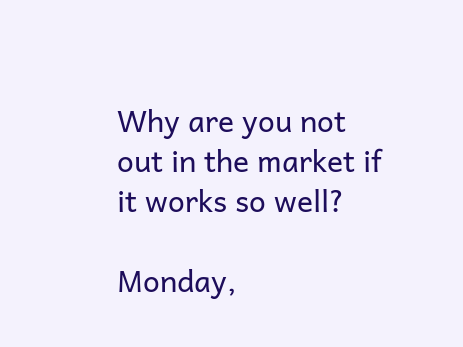Why are you not out in the market if it works so well?

Monday,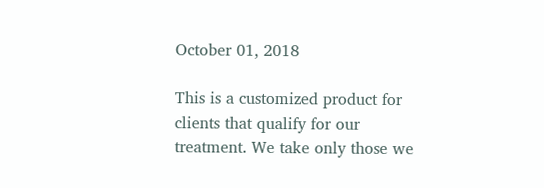October 01, 2018

This is a customized product for clients that qualify for our treatment. We take only those we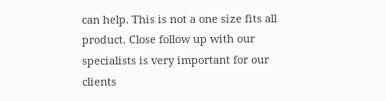can help. This is not a one size fits all product. Close follow up with our specialists is very important for our clients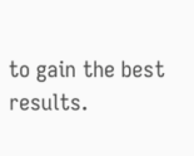to gain the best results.